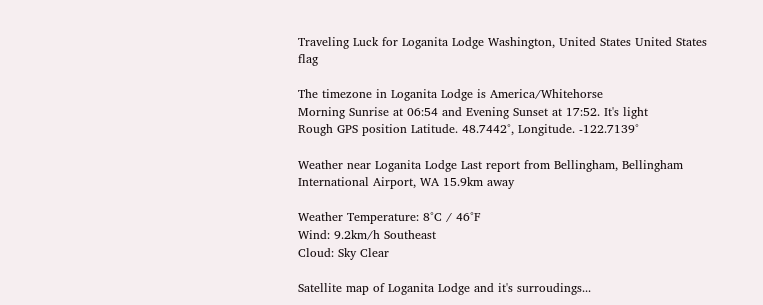Traveling Luck for Loganita Lodge Washington, United States United States flag

The timezone in Loganita Lodge is America/Whitehorse
Morning Sunrise at 06:54 and Evening Sunset at 17:52. It's light
Rough GPS position Latitude. 48.7442°, Longitude. -122.7139°

Weather near Loganita Lodge Last report from Bellingham, Bellingham International Airport, WA 15.9km away

Weather Temperature: 8°C / 46°F
Wind: 9.2km/h Southeast
Cloud: Sky Clear

Satellite map of Loganita Lodge and it's surroudings...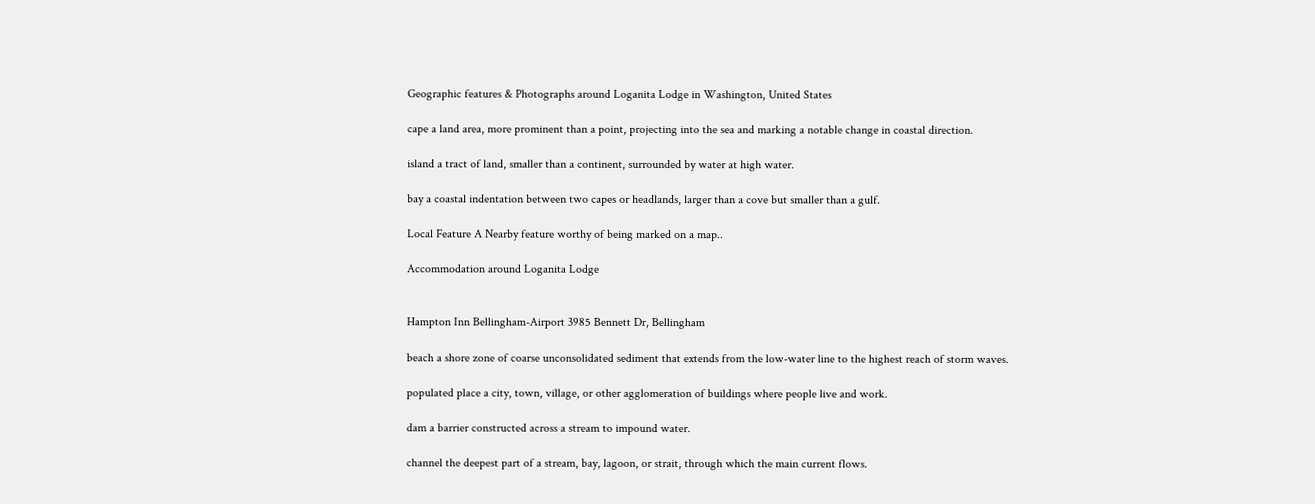Geographic features & Photographs around Loganita Lodge in Washington, United States

cape a land area, more prominent than a point, projecting into the sea and marking a notable change in coastal direction.

island a tract of land, smaller than a continent, surrounded by water at high water.

bay a coastal indentation between two capes or headlands, larger than a cove but smaller than a gulf.

Local Feature A Nearby feature worthy of being marked on a map..

Accommodation around Loganita Lodge


Hampton Inn Bellingham-Airport 3985 Bennett Dr, Bellingham

beach a shore zone of coarse unconsolidated sediment that extends from the low-water line to the highest reach of storm waves.

populated place a city, town, village, or other agglomeration of buildings where people live and work.

dam a barrier constructed across a stream to impound water.

channel the deepest part of a stream, bay, lagoon, or strait, through which the main current flows.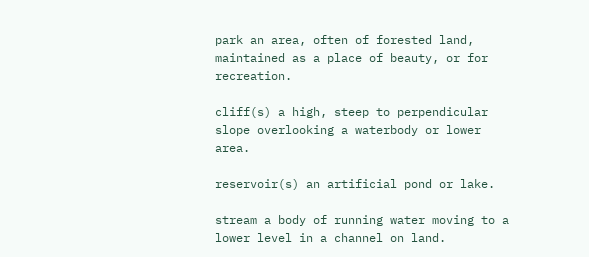park an area, often of forested land, maintained as a place of beauty, or for recreation.

cliff(s) a high, steep to perpendicular slope overlooking a waterbody or lower area.

reservoir(s) an artificial pond or lake.

stream a body of running water moving to a lower level in a channel on land.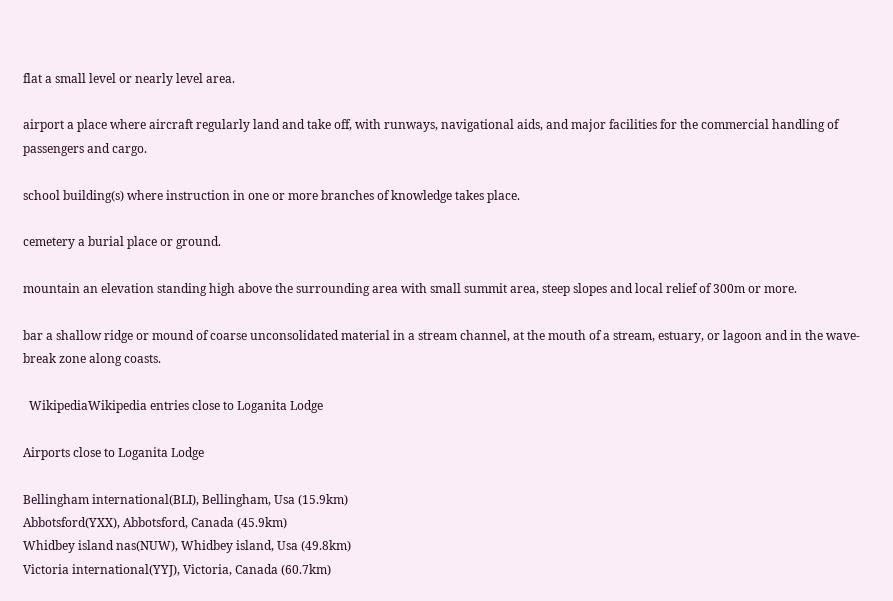flat a small level or nearly level area.

airport a place where aircraft regularly land and take off, with runways, navigational aids, and major facilities for the commercial handling of passengers and cargo.

school building(s) where instruction in one or more branches of knowledge takes place.

cemetery a burial place or ground.

mountain an elevation standing high above the surrounding area with small summit area, steep slopes and local relief of 300m or more.

bar a shallow ridge or mound of coarse unconsolidated material in a stream channel, at the mouth of a stream, estuary, or lagoon and in the wave-break zone along coasts.

  WikipediaWikipedia entries close to Loganita Lodge

Airports close to Loganita Lodge

Bellingham international(BLI), Bellingham, Usa (15.9km)
Abbotsford(YXX), Abbotsford, Canada (45.9km)
Whidbey island nas(NUW), Whidbey island, Usa (49.8km)
Victoria international(YYJ), Victoria, Canada (60.7km)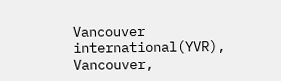Vancouver international(YVR), Vancouver,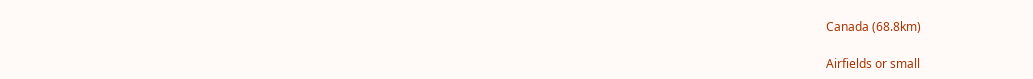Canada (68.8km)

Airfields or small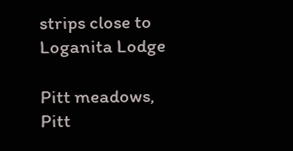strips close to Loganita Lodge

Pitt meadows, Pitt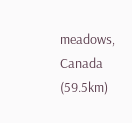meadows, Canada (59.5km)